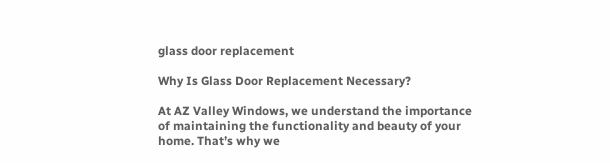glass door replacement

Why Is Glass Door Replacement Necessary?

At AZ Valley Windows, we understand the importance of maintaining the functionality and beauty of your home. That’s why we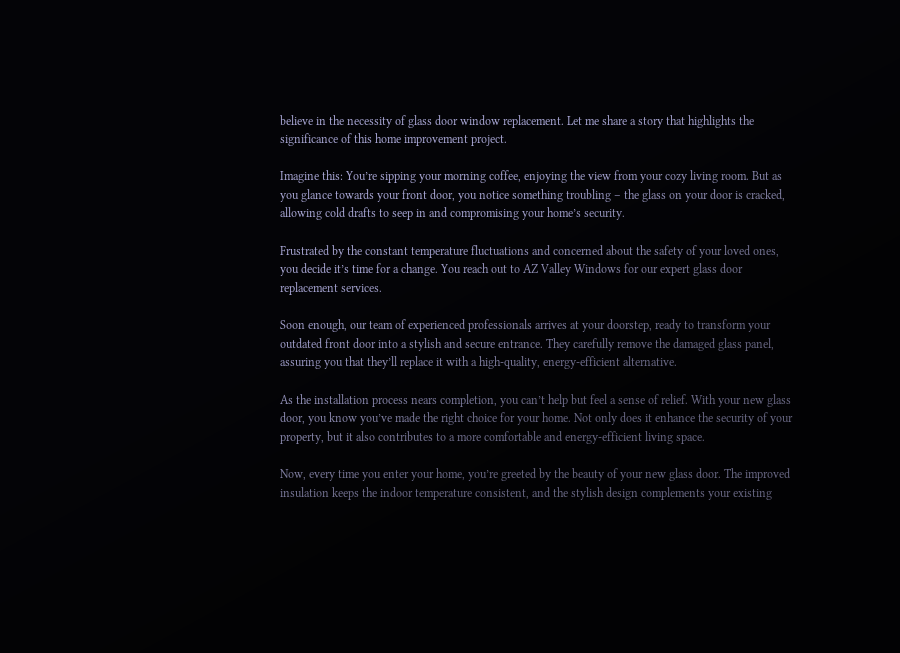believe in the necessity of glass door window replacement. Let me share a story that highlights the significance of this home improvement project.

Imagine this: You’re sipping your morning coffee, enjoying the view from your cozy living room. But as you glance towards your front door, you notice something troubling – the glass on your door is cracked, allowing cold drafts to seep in and compromising your home’s security.

Frustrated by the constant temperature fluctuations and concerned about the safety of your loved ones, you decide it’s time for a change. You reach out to AZ Valley Windows for our expert glass door replacement services.

Soon enough, our team of experienced professionals arrives at your doorstep, ready to transform your outdated front door into a stylish and secure entrance. They carefully remove the damaged glass panel, assuring you that they’ll replace it with a high-quality, energy-efficient alternative.

As the installation process nears completion, you can’t help but feel a sense of relief. With your new glass door, you know you’ve made the right choice for your home. Not only does it enhance the security of your property, but it also contributes to a more comfortable and energy-efficient living space.

Now, every time you enter your home, you’re greeted by the beauty of your new glass door. The improved insulation keeps the indoor temperature consistent, and the stylish design complements your existing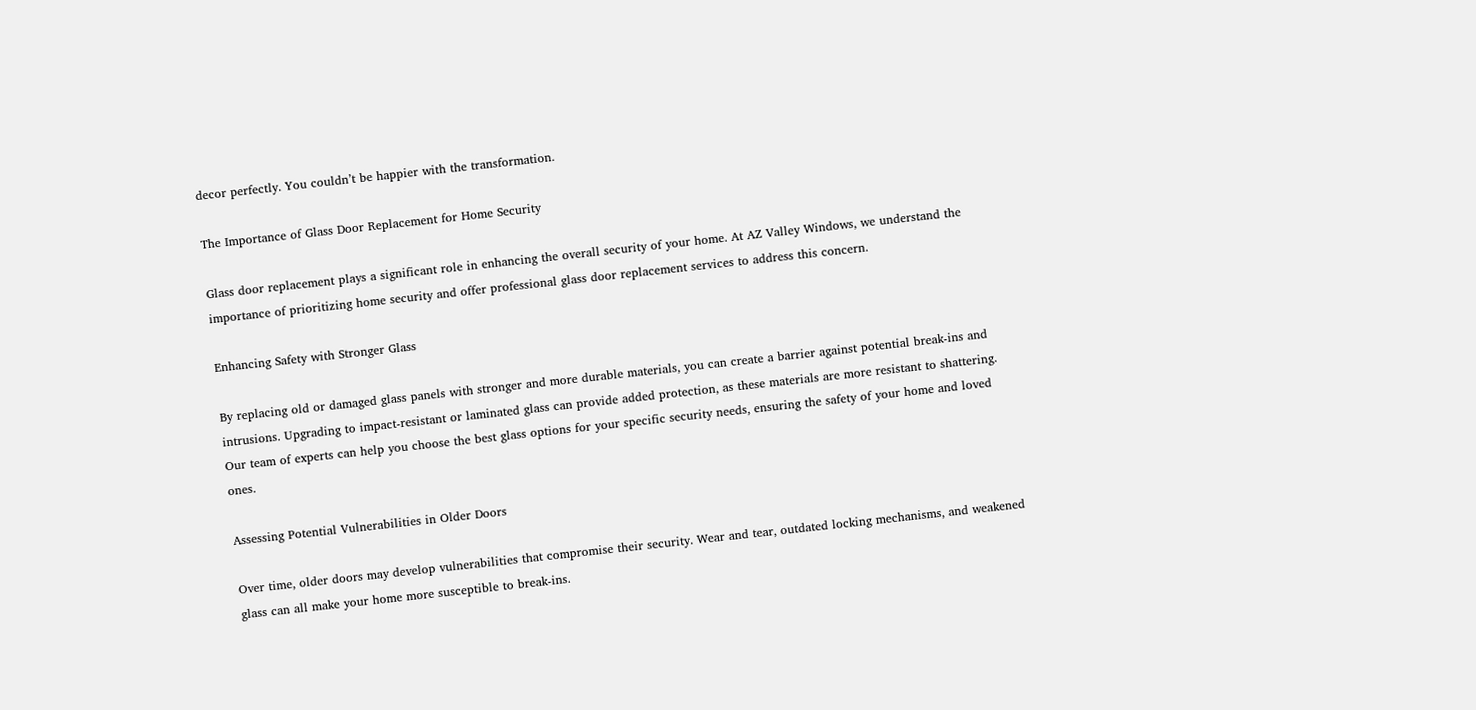decor perfectly. You couldn’t be happier with the transformation.

The Importance of Glass Door Replacement for Home Security

Glass door replacement plays a significant role in enhancing the overall security of your home. At AZ Valley Windows, we understand the importance of prioritizing home security and offer professional glass door replacement services to address this concern.

Enhancing Safety with Stronger Glass

By replacing old or damaged glass panels with stronger and more durable materials, you can create a barrier against potential break-ins and intrusions. Upgrading to impact-resistant or laminated glass can provide added protection, as these materials are more resistant to shattering. Our team of experts can help you choose the best glass options for your specific security needs, ensuring the safety of your home and loved ones.

Assessing Potential Vulnerabilities in Older Doors

Over time, older doors may develop vulnerabilities that compromise their security. Wear and tear, outdated locking mechanisms, and weakened glass can all make your home more susceptible to break-ins.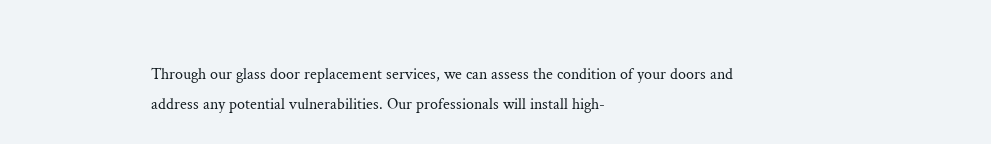Through our glass door replacement services, we can assess the condition of your doors and address any potential vulnerabilities. Our professionals will install high-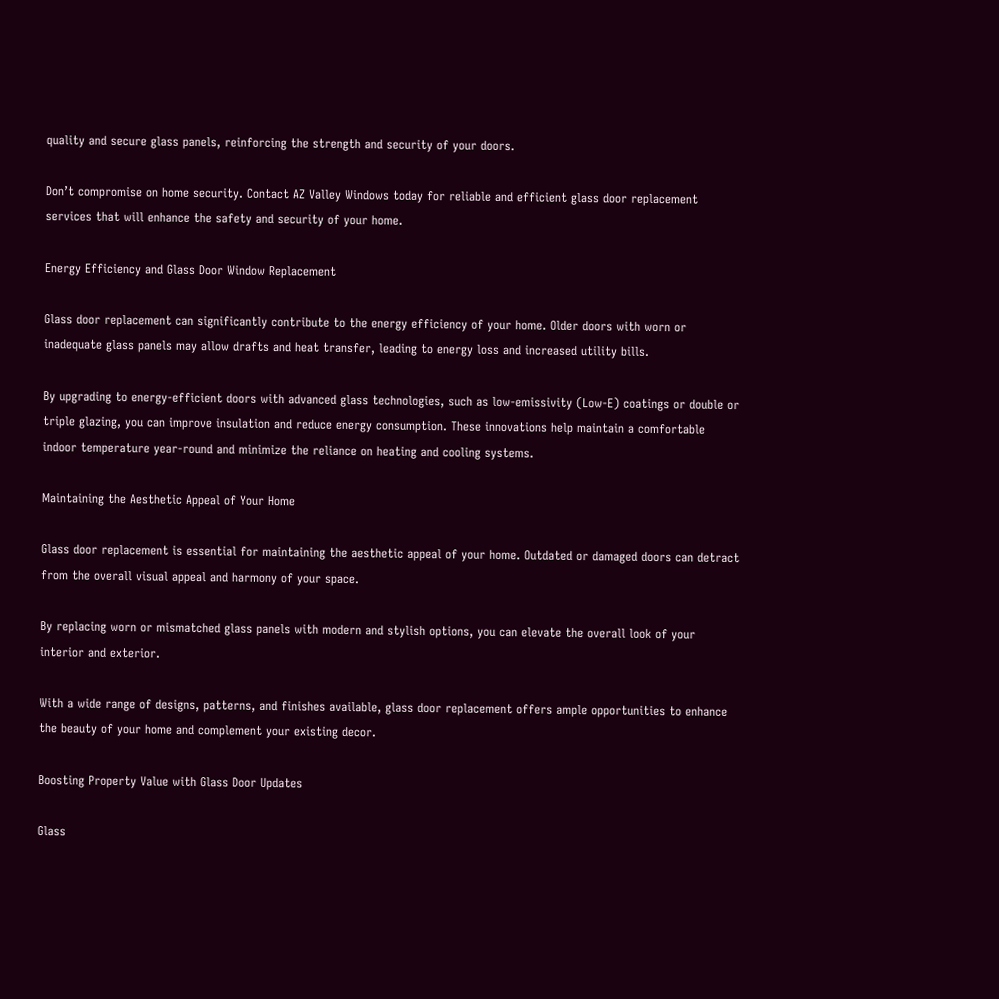quality and secure glass panels, reinforcing the strength and security of your doors.

Don’t compromise on home security. Contact AZ Valley Windows today for reliable and efficient glass door replacement services that will enhance the safety and security of your home.

Energy Efficiency and Glass Door Window Replacement

Glass door replacement can significantly contribute to the energy efficiency of your home. Older doors with worn or inadequate glass panels may allow drafts and heat transfer, leading to energy loss and increased utility bills.

By upgrading to energy-efficient doors with advanced glass technologies, such as low-emissivity (Low-E) coatings or double or triple glazing, you can improve insulation and reduce energy consumption. These innovations help maintain a comfortable indoor temperature year-round and minimize the reliance on heating and cooling systems.

Maintaining the Aesthetic Appeal of Your Home

Glass door replacement is essential for maintaining the aesthetic appeal of your home. Outdated or damaged doors can detract from the overall visual appeal and harmony of your space.

By replacing worn or mismatched glass panels with modern and stylish options, you can elevate the overall look of your interior and exterior.

With a wide range of designs, patterns, and finishes available, glass door replacement offers ample opportunities to enhance the beauty of your home and complement your existing decor.

Boosting Property Value with Glass Door Updates

Glass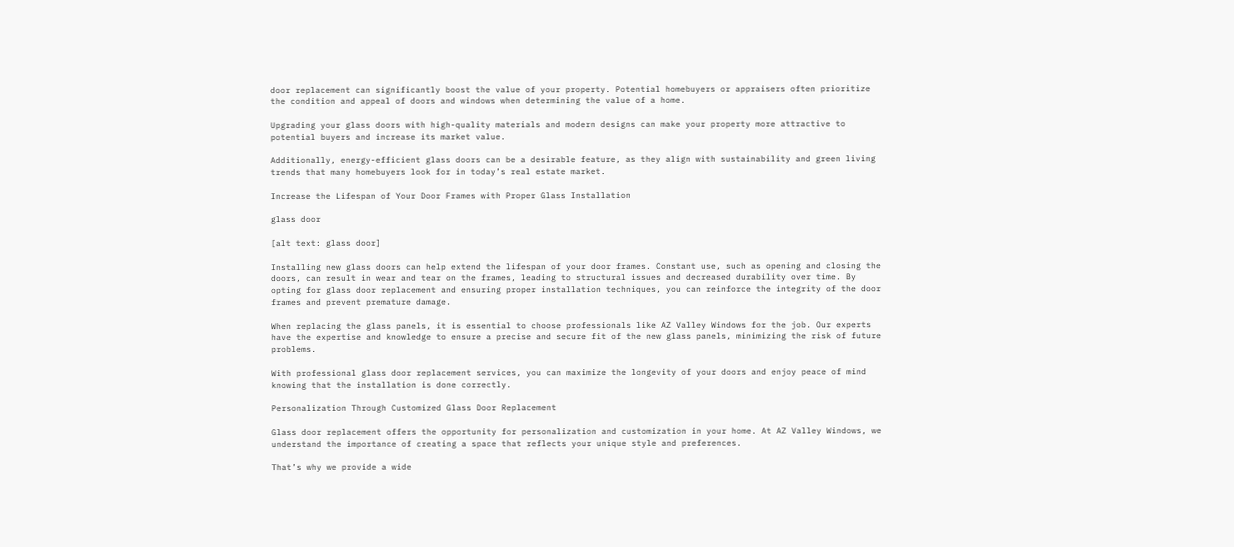door replacement can significantly boost the value of your property. Potential homebuyers or appraisers often prioritize the condition and appeal of doors and windows when determining the value of a home.

Upgrading your glass doors with high-quality materials and modern designs can make your property more attractive to potential buyers and increase its market value.

Additionally, energy-efficient glass doors can be a desirable feature, as they align with sustainability and green living trends that many homebuyers look for in today’s real estate market.

Increase the Lifespan of Your Door Frames with Proper Glass Installation

glass door

[alt text: glass door]

Installing new glass doors can help extend the lifespan of your door frames. Constant use, such as opening and closing the doors, can result in wear and tear on the frames, leading to structural issues and decreased durability over time. By opting for glass door replacement and ensuring proper installation techniques, you can reinforce the integrity of the door frames and prevent premature damage.

When replacing the glass panels, it is essential to choose professionals like AZ Valley Windows for the job. Our experts have the expertise and knowledge to ensure a precise and secure fit of the new glass panels, minimizing the risk of future problems.

With professional glass door replacement services, you can maximize the longevity of your doors and enjoy peace of mind knowing that the installation is done correctly.

Personalization Through Customized Glass Door Replacement

Glass door replacement offers the opportunity for personalization and customization in your home. At AZ Valley Windows, we understand the importance of creating a space that reflects your unique style and preferences.

That’s why we provide a wide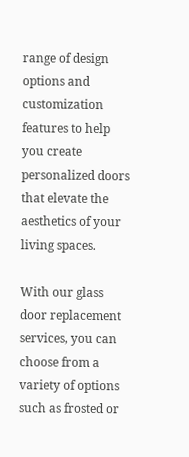range of design options and customization features to help you create personalized doors that elevate the aesthetics of your living spaces.

With our glass door replacement services, you can choose from a variety of options such as frosted or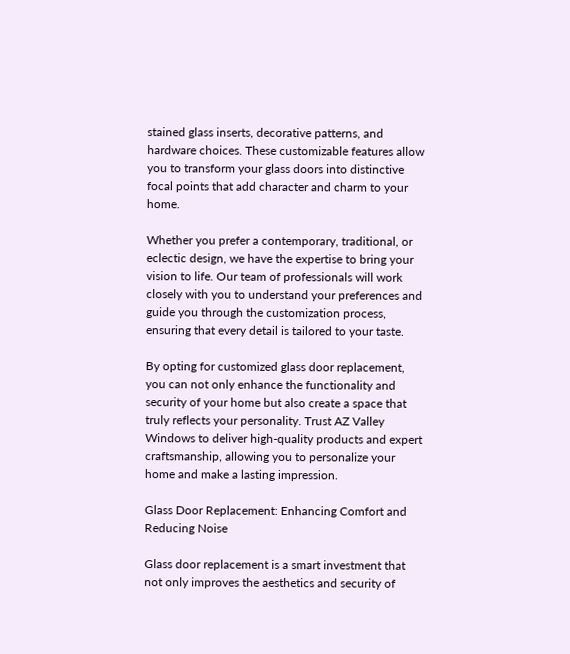stained glass inserts, decorative patterns, and hardware choices. These customizable features allow you to transform your glass doors into distinctive focal points that add character and charm to your home.

Whether you prefer a contemporary, traditional, or eclectic design, we have the expertise to bring your vision to life. Our team of professionals will work closely with you to understand your preferences and guide you through the customization process, ensuring that every detail is tailored to your taste.

By opting for customized glass door replacement, you can not only enhance the functionality and security of your home but also create a space that truly reflects your personality. Trust AZ Valley Windows to deliver high-quality products and expert craftsmanship, allowing you to personalize your home and make a lasting impression.

Glass Door Replacement: Enhancing Comfort and Reducing Noise

Glass door replacement is a smart investment that not only improves the aesthetics and security of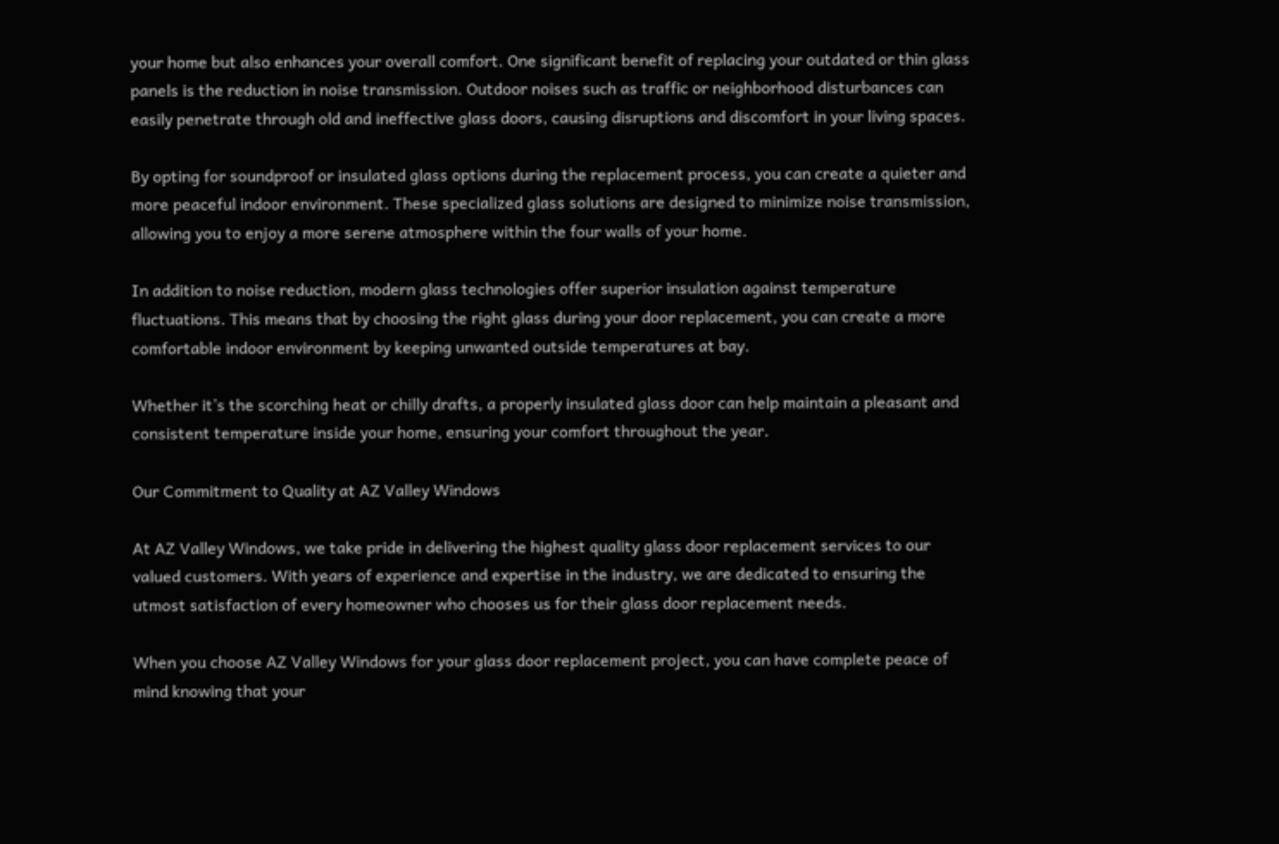your home but also enhances your overall comfort. One significant benefit of replacing your outdated or thin glass panels is the reduction in noise transmission. Outdoor noises such as traffic or neighborhood disturbances can easily penetrate through old and ineffective glass doors, causing disruptions and discomfort in your living spaces.

By opting for soundproof or insulated glass options during the replacement process, you can create a quieter and more peaceful indoor environment. These specialized glass solutions are designed to minimize noise transmission, allowing you to enjoy a more serene atmosphere within the four walls of your home.

In addition to noise reduction, modern glass technologies offer superior insulation against temperature fluctuations. This means that by choosing the right glass during your door replacement, you can create a more comfortable indoor environment by keeping unwanted outside temperatures at bay.

Whether it’s the scorching heat or chilly drafts, a properly insulated glass door can help maintain a pleasant and consistent temperature inside your home, ensuring your comfort throughout the year.

Our Commitment to Quality at AZ Valley Windows

At AZ Valley Windows, we take pride in delivering the highest quality glass door replacement services to our valued customers. With years of experience and expertise in the industry, we are dedicated to ensuring the utmost satisfaction of every homeowner who chooses us for their glass door replacement needs.

When you choose AZ Valley Windows for your glass door replacement project, you can have complete peace of mind knowing that your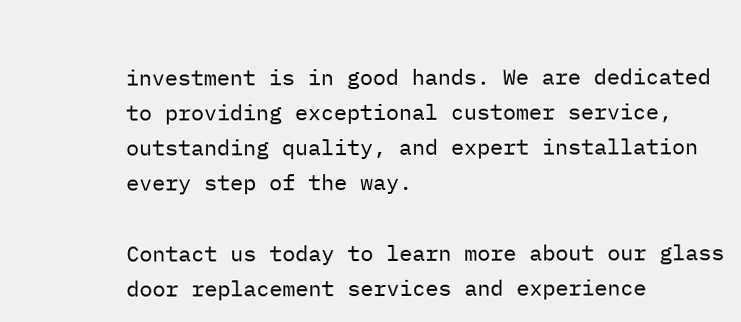investment is in good hands. We are dedicated to providing exceptional customer service, outstanding quality, and expert installation every step of the way.

Contact us today to learn more about our glass door replacement services and experience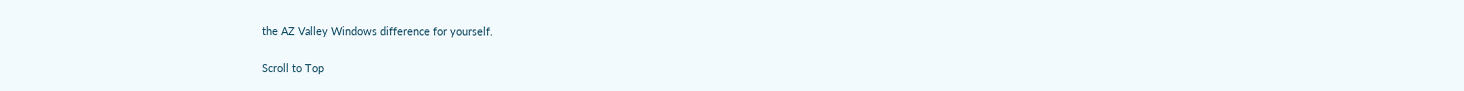the AZ Valley Windows difference for yourself.

Scroll to Top